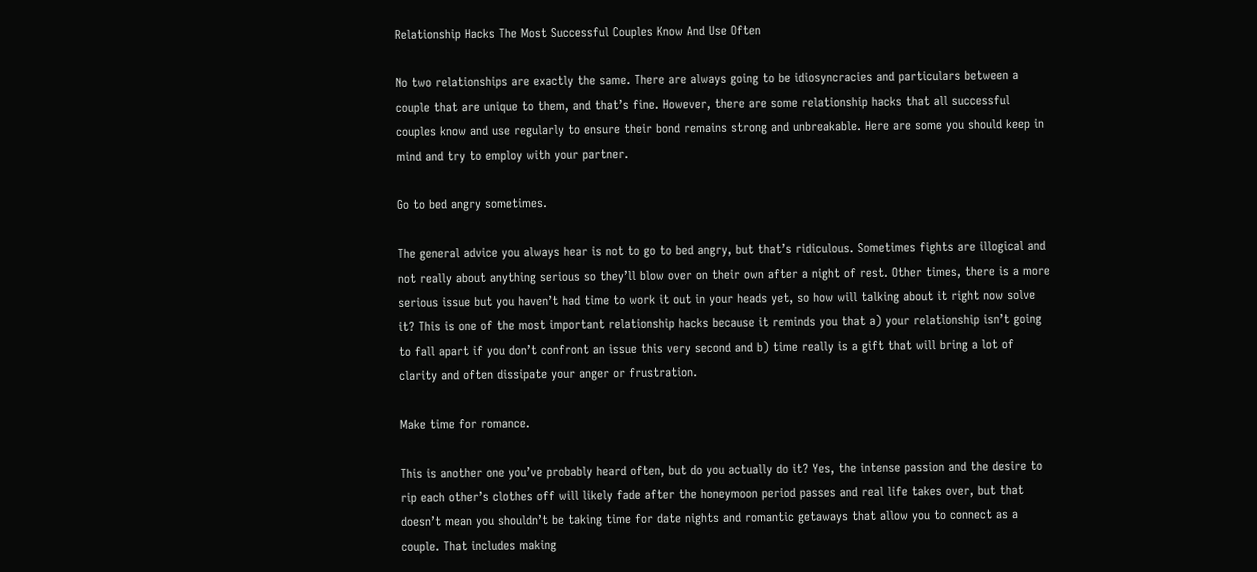Relationship Hacks The Most Successful Couples Know And Use Often

No two relationships are exactly the same. There are always going to be idiosyncracies and particulars between a couple that are unique to them, and that’s fine. However, there are some relationship hacks that all successful couples know and use regularly to ensure their bond remains strong and unbreakable. Here are some you should keep in mind and try to employ with your partner.

Go to bed angry sometimes.

The general advice you always hear is not to go to bed angry, but that’s ridiculous. Sometimes fights are illogical and not really about anything serious so they’ll blow over on their own after a night of rest. Other times, there is a more serious issue but you haven’t had time to work it out in your heads yet, so how will talking about it right now solve it? This is one of the most important relationship hacks because it reminds you that a) your relationship isn’t going to fall apart if you don’t confront an issue this very second and b) time really is a gift that will bring a lot of clarity and often dissipate your anger or frustration.

Make time for romance.

This is another one you’ve probably heard often, but do you actually do it? Yes, the intense passion and the desire to rip each other’s clothes off will likely fade after the honeymoon period passes and real life takes over, but that doesn’t mean you shouldn’t be taking time for date nights and romantic getaways that allow you to connect as a couple. That includes making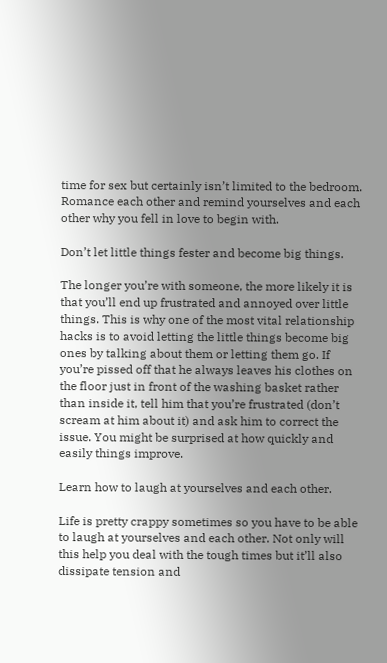time for sex but certainly isn’t limited to the bedroom. Romance each other and remind yourselves and each other why you fell in love to begin with.

Don’t let little things fester and become big things.

The longer you’re with someone, the more likely it is that you’ll end up frustrated and annoyed over little things. This is why one of the most vital relationship hacks is to avoid letting the little things become big ones by talking about them or letting them go. If you’re pissed off that he always leaves his clothes on the floor just in front of the washing basket rather than inside it, tell him that you’re frustrated (don’t scream at him about it) and ask him to correct the issue. You might be surprised at how quickly and easily things improve.

Learn how to laugh at yourselves and each other.

Life is pretty crappy sometimes so you have to be able to laugh at yourselves and each other. Not only will this help you deal with the tough times but it’ll also dissipate tension and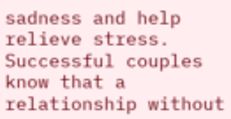sadness and help relieve stress. Successful couples know that a relationship without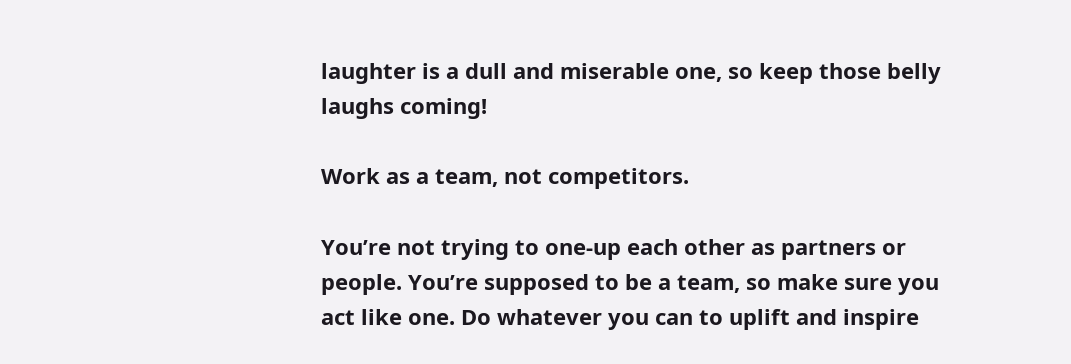laughter is a dull and miserable one, so keep those belly laughs coming!

Work as a team, not competitors.

You’re not trying to one-up each other as partners or people. You’re supposed to be a team, so make sure you act like one. Do whatever you can to uplift and inspire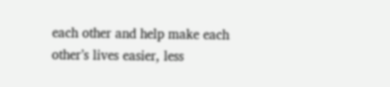each other and help make each other’s lives easier, less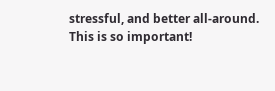stressful, and better all-around. This is so important!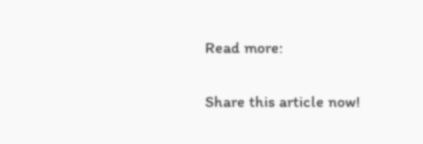Read more:

Share this article now!